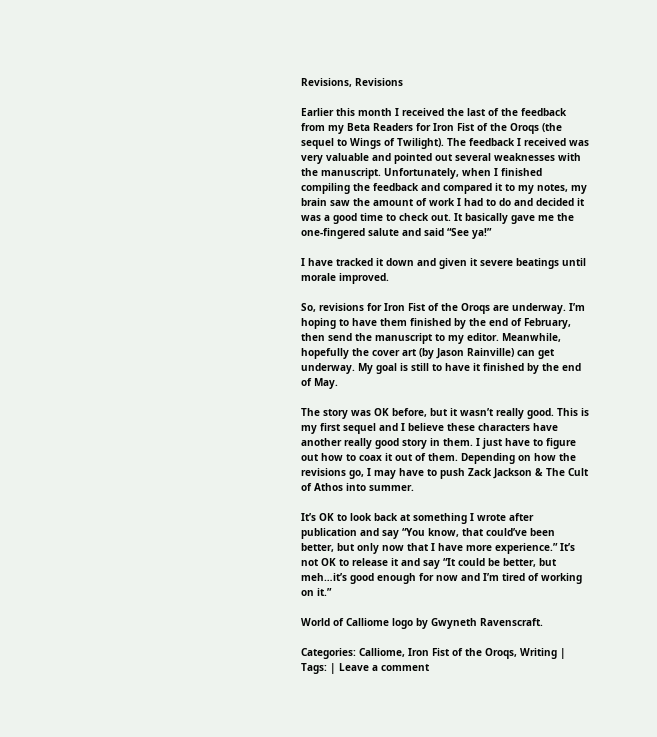Revisions, Revisions

Earlier this month I received the last of the feedback from my Beta Readers for Iron Fist of the Oroqs (the sequel to Wings of Twilight). The feedback I received was very valuable and pointed out several weaknesses with the manuscript. Unfortunately, when I finished compiling the feedback and compared it to my notes, my brain saw the amount of work I had to do and decided it was a good time to check out. It basically gave me the one-fingered salute and said “See ya!”

I have tracked it down and given it severe beatings until morale improved.

So, revisions for Iron Fist of the Oroqs are underway. I’m hoping to have them finished by the end of February, then send the manuscript to my editor. Meanwhile, hopefully the cover art (by Jason Rainville) can get underway. My goal is still to have it finished by the end of May.

The story was OK before, but it wasn’t really good. This is my first sequel and I believe these characters have another really good story in them. I just have to figure out how to coax it out of them. Depending on how the revisions go, I may have to push Zack Jackson & The Cult of Athos into summer.

It’s OK to look back at something I wrote after publication and say “You know, that could’ve been better, but only now that I have more experience.” It’s not OK to release it and say “It could be better, but meh…it’s good enough for now and I’m tired of working on it.”

World of Calliome logo by Gwyneth Ravenscraft.

Categories: Calliome, Iron Fist of the Oroqs, Writing | Tags: | Leave a comment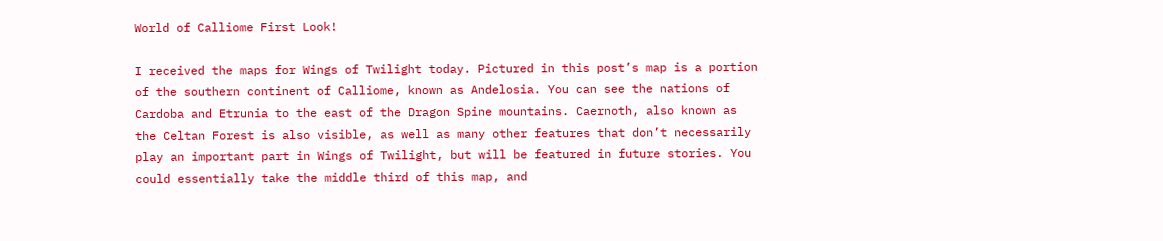World of Calliome First Look!

I received the maps for Wings of Twilight today. Pictured in this post’s map is a portion of the southern continent of Calliome, known as Andelosia. You can see the nations of Cardoba and Etrunia to the east of the Dragon Spine mountains. Caernoth, also known as the Celtan Forest is also visible, as well as many other features that don’t necessarily play an important part in Wings of Twilight, but will be featured in future stories. You could essentially take the middle third of this map, and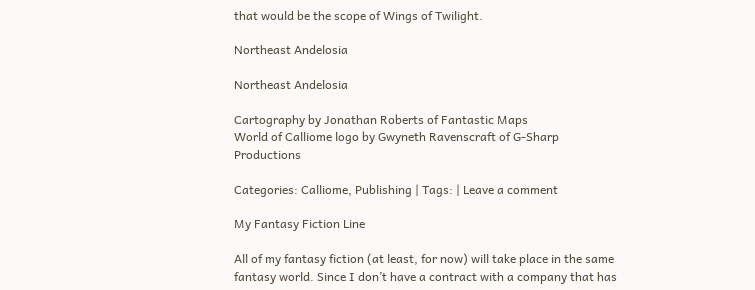that would be the scope of Wings of Twilight.

Northeast Andelosia

Northeast Andelosia

Cartography by Jonathan Roberts of Fantastic Maps
World of Calliome logo by Gwyneth Ravenscraft of G-Sharp Productions

Categories: Calliome, Publishing | Tags: | Leave a comment

My Fantasy Fiction Line

All of my fantasy fiction (at least, for now) will take place in the same fantasy world. Since I don’t have a contract with a company that has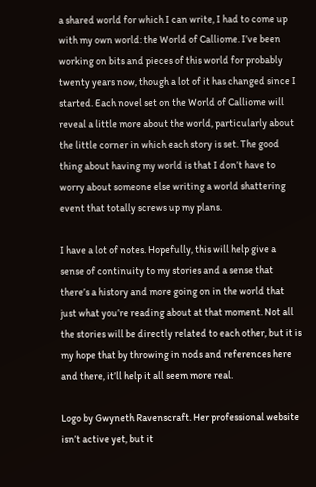a shared world for which I can write, I had to come up with my own world: the World of Calliome. I’ve been working on bits and pieces of this world for probably twenty years now, though a lot of it has changed since I started. Each novel set on the World of Calliome will reveal a little more about the world, particularly about the little corner in which each story is set. The good thing about having my world is that I don’t have to worry about someone else writing a world shattering event that totally screws up my plans.

I have a lot of notes. Hopefully, this will help give a sense of continuity to my stories and a sense that there’s a history and more going on in the world that just what you’re reading about at that moment. Not all the stories will be directly related to each other, but it is my hope that by throwing in nods and references here and there, it’ll help it all seem more real.

Logo by Gwyneth Ravenscraft. Her professional website isn’t active yet, but it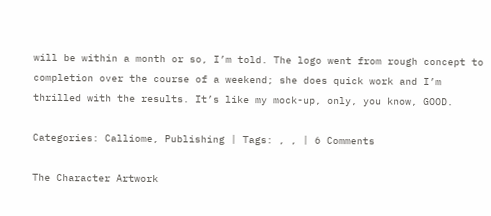will be within a month or so, I’m told. The logo went from rough concept to completion over the course of a weekend; she does quick work and I’m thrilled with the results. It’s like my mock-up, only, you know, GOOD.

Categories: Calliome, Publishing | Tags: , , | 6 Comments

The Character Artwork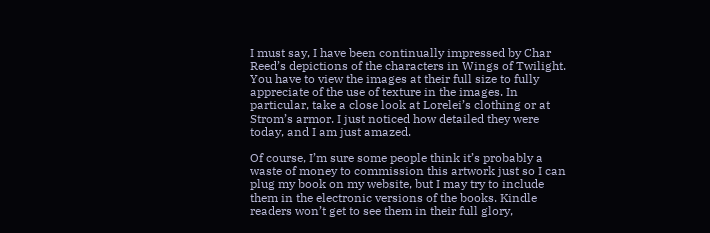I must say, I have been continually impressed by Char Reed’s depictions of the characters in Wings of Twilight. You have to view the images at their full size to fully appreciate of the use of texture in the images. In particular, take a close look at Lorelei’s clothing or at Strom’s armor. I just noticed how detailed they were today, and I am just amazed.

Of course, I’m sure some people think it’s probably a waste of money to commission this artwork just so I can plug my book on my website, but I may try to include them in the electronic versions of the books. Kindle readers won’t get to see them in their full glory,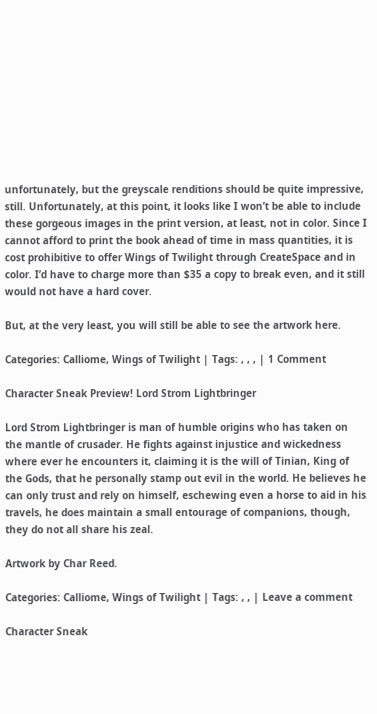unfortunately, but the greyscale renditions should be quite impressive, still. Unfortunately, at this point, it looks like I won’t be able to include these gorgeous images in the print version, at least, not in color. Since I cannot afford to print the book ahead of time in mass quantities, it is cost prohibitive to offer Wings of Twilight through CreateSpace and in color. I’d have to charge more than $35 a copy to break even, and it still would not have a hard cover.

But, at the very least, you will still be able to see the artwork here.

Categories: Calliome, Wings of Twilight | Tags: , , , | 1 Comment

Character Sneak Preview! Lord Strom Lightbringer

Lord Strom Lightbringer is man of humble origins who has taken on the mantle of crusader. He fights against injustice and wickedness where ever he encounters it, claiming it is the will of Tinian, King of the Gods, that he personally stamp out evil in the world. He believes he can only trust and rely on himself, eschewing even a horse to aid in his travels, he does maintain a small entourage of companions, though, they do not all share his zeal.

Artwork by Char Reed.

Categories: Calliome, Wings of Twilight | Tags: , , | Leave a comment

Character Sneak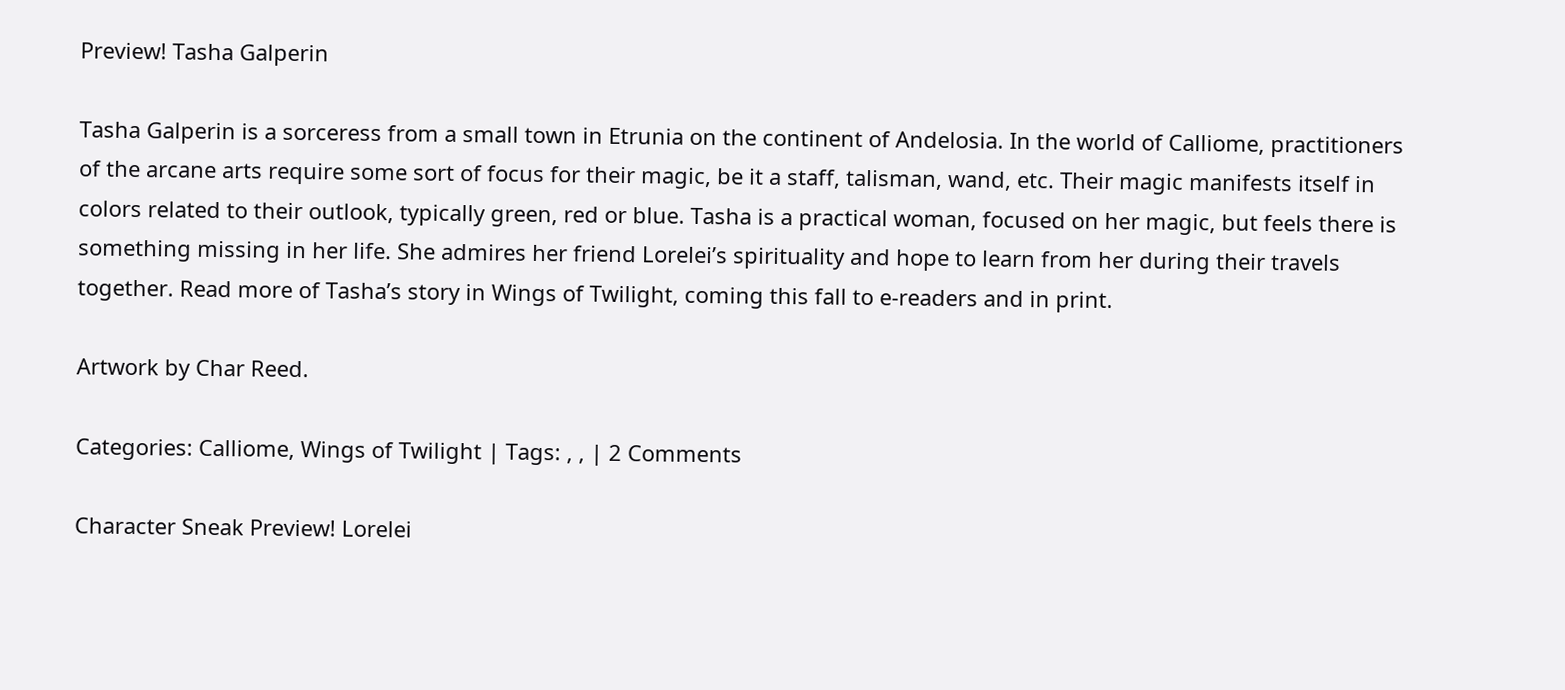Preview! Tasha Galperin

Tasha Galperin is a sorceress from a small town in Etrunia on the continent of Andelosia. In the world of Calliome, practitioners of the arcane arts require some sort of focus for their magic, be it a staff, talisman, wand, etc. Their magic manifests itself in colors related to their outlook, typically green, red or blue. Tasha is a practical woman, focused on her magic, but feels there is something missing in her life. She admires her friend Lorelei’s spirituality and hope to learn from her during their travels together. Read more of Tasha’s story in Wings of Twilight, coming this fall to e-readers and in print.

Artwork by Char Reed.

Categories: Calliome, Wings of Twilight | Tags: , , | 2 Comments

Character Sneak Preview! Lorelei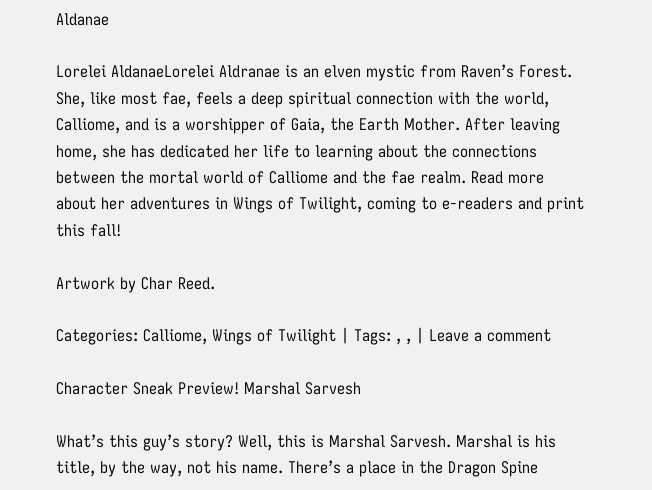Aldanae

Lorelei AldanaeLorelei Aldranae is an elven mystic from Raven’s Forest. She, like most fae, feels a deep spiritual connection with the world, Calliome, and is a worshipper of Gaia, the Earth Mother. After leaving home, she has dedicated her life to learning about the connections between the mortal world of Calliome and the fae realm. Read more about her adventures in Wings of Twilight, coming to e-readers and print this fall!

Artwork by Char Reed.

Categories: Calliome, Wings of Twilight | Tags: , , | Leave a comment

Character Sneak Preview! Marshal Sarvesh

What’s this guy’s story? Well, this is Marshal Sarvesh. Marshal is his title, by the way, not his name. There’s a place in the Dragon Spine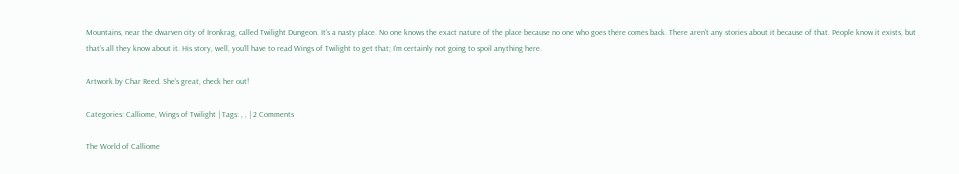Mountains, near the dwarven city of Ironkrag, called Twilight Dungeon. It’s a nasty place. No one knows the exact nature of the place because no one who goes there comes back. There aren’t any stories about it because of that. People know it exists, but that’s all they know about it. His story, well, you’ll have to read Wings of Twilight to get that; I’m certainly not going to spoil anything here.

Artwork by Char Reed. She’s great, check her out!

Categories: Calliome, Wings of Twilight | Tags: , , | 2 Comments

The World of Calliome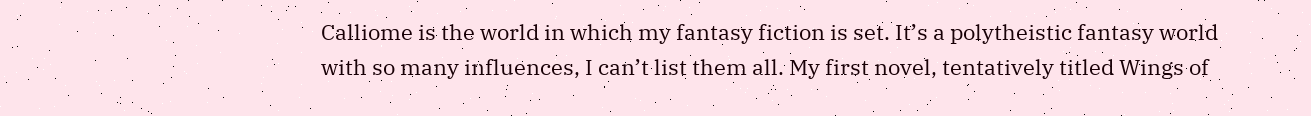Calliome is the world in which my fantasy fiction is set. It’s a polytheistic fantasy world with so many influences, I can’t list them all. My first novel, tentatively titled Wings of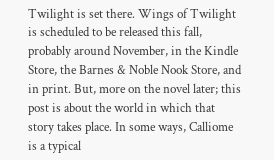Twilight is set there. Wings of Twilight is scheduled to be released this fall, probably around November, in the Kindle Store, the Barnes & Noble Nook Store, and in print. But, more on the novel later; this post is about the world in which that story takes place. In some ways, Calliome is a typical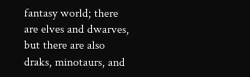fantasy world; there are elves and dwarves, but there are also draks, minotaurs, and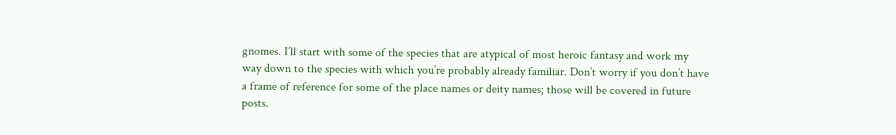gnomes. I’ll start with some of the species that are atypical of most heroic fantasy and work my way down to the species with which you’re probably already familiar. Don’t worry if you don’t have a frame of reference for some of the place names or deity names; those will be covered in future posts.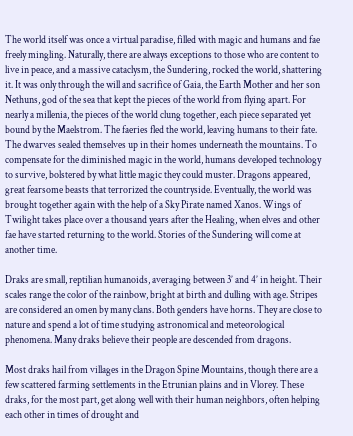The world itself was once a virtual paradise, filled with magic and humans and fae freely mingling. Naturally, there are always exceptions to those who are content to live in peace, and a massive cataclysm, the Sundering, rocked the world, shattering it. It was only through the will and sacrifice of Gaia, the Earth Mother and her son Nethuns, god of the sea that kept the pieces of the world from flying apart. For nearly a millenia, the pieces of the world clung together, each piece separated yet bound by the Maelstrom. The faeries fled the world, leaving humans to their fate. The dwarves sealed themselves up in their homes underneath the mountains. To compensate for the diminished magic in the world, humans developed technology to survive, bolstered by what little magic they could muster. Dragons appeared, great fearsome beasts that terrorized the countryside. Eventually, the world was brought together again with the help of a Sky Pirate named Xanos. Wings of Twilight takes place over a thousand years after the Healing, when elves and other fae have started returning to the world. Stories of the Sundering will come at another time.

Draks are small, reptilian humanoids, averaging between 3’ and 4’ in height. Their scales range the color of the rainbow, bright at birth and dulling with age. Stripes are considered an omen by many clans. Both genders have horns. They are close to nature and spend a lot of time studying astronomical and meteorological phenomena. Many draks believe their people are descended from dragons.

Most draks hail from villages in the Dragon Spine Mountains, though there are a few scattered farming settlements in the Etrunian plains and in Vlorey. These draks, for the most part, get along well with their human neighbors, often helping each other in times of drought and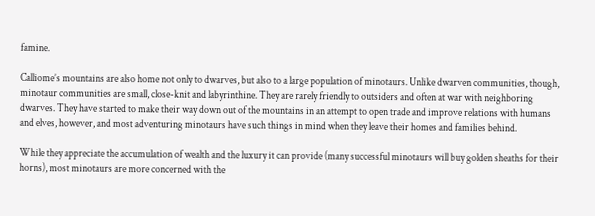famine.

Calliome’s mountains are also home not only to dwarves, but also to a large population of minotaurs. Unlike dwarven communities, though, minotaur communities are small, close-knit and labyrinthine. They are rarely friendly to outsiders and often at war with neighboring dwarves. They have started to make their way down out of the mountains in an attempt to open trade and improve relations with humans and elves, however, and most adventuring minotaurs have such things in mind when they leave their homes and families behind.

While they appreciate the accumulation of wealth and the luxury it can provide (many successful minotaurs will buy golden sheaths for their horns), most minotaurs are more concerned with the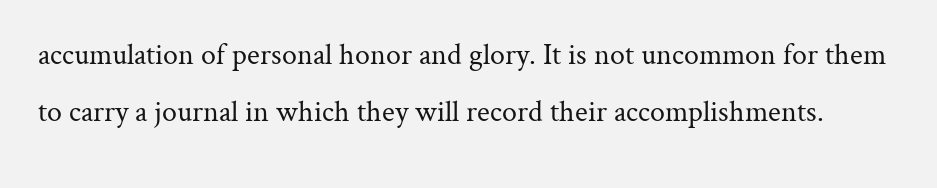accumulation of personal honor and glory. It is not uncommon for them to carry a journal in which they will record their accomplishments.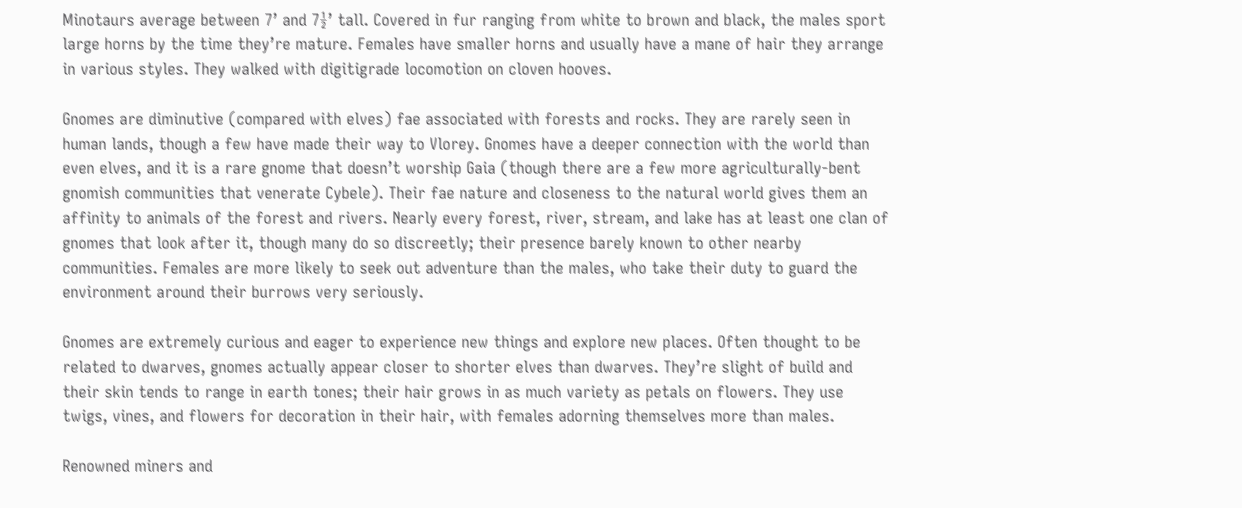Minotaurs average between 7’ and 7½’ tall. Covered in fur ranging from white to brown and black, the males sport large horns by the time they’re mature. Females have smaller horns and usually have a mane of hair they arrange in various styles. They walked with digitigrade locomotion on cloven hooves.

Gnomes are diminutive (compared with elves) fae associated with forests and rocks. They are rarely seen in human lands, though a few have made their way to Vlorey. Gnomes have a deeper connection with the world than even elves, and it is a rare gnome that doesn’t worship Gaia (though there are a few more agriculturally-bent gnomish communities that venerate Cybele). Their fae nature and closeness to the natural world gives them an affinity to animals of the forest and rivers. Nearly every forest, river, stream, and lake has at least one clan of gnomes that look after it, though many do so discreetly; their presence barely known to other nearby communities. Females are more likely to seek out adventure than the males, who take their duty to guard the environment around their burrows very seriously.

Gnomes are extremely curious and eager to experience new things and explore new places. Often thought to be related to dwarves, gnomes actually appear closer to shorter elves than dwarves. They’re slight of build and their skin tends to range in earth tones; their hair grows in as much variety as petals on flowers. They use twigs, vines, and flowers for decoration in their hair, with females adorning themselves more than males.

Renowned miners and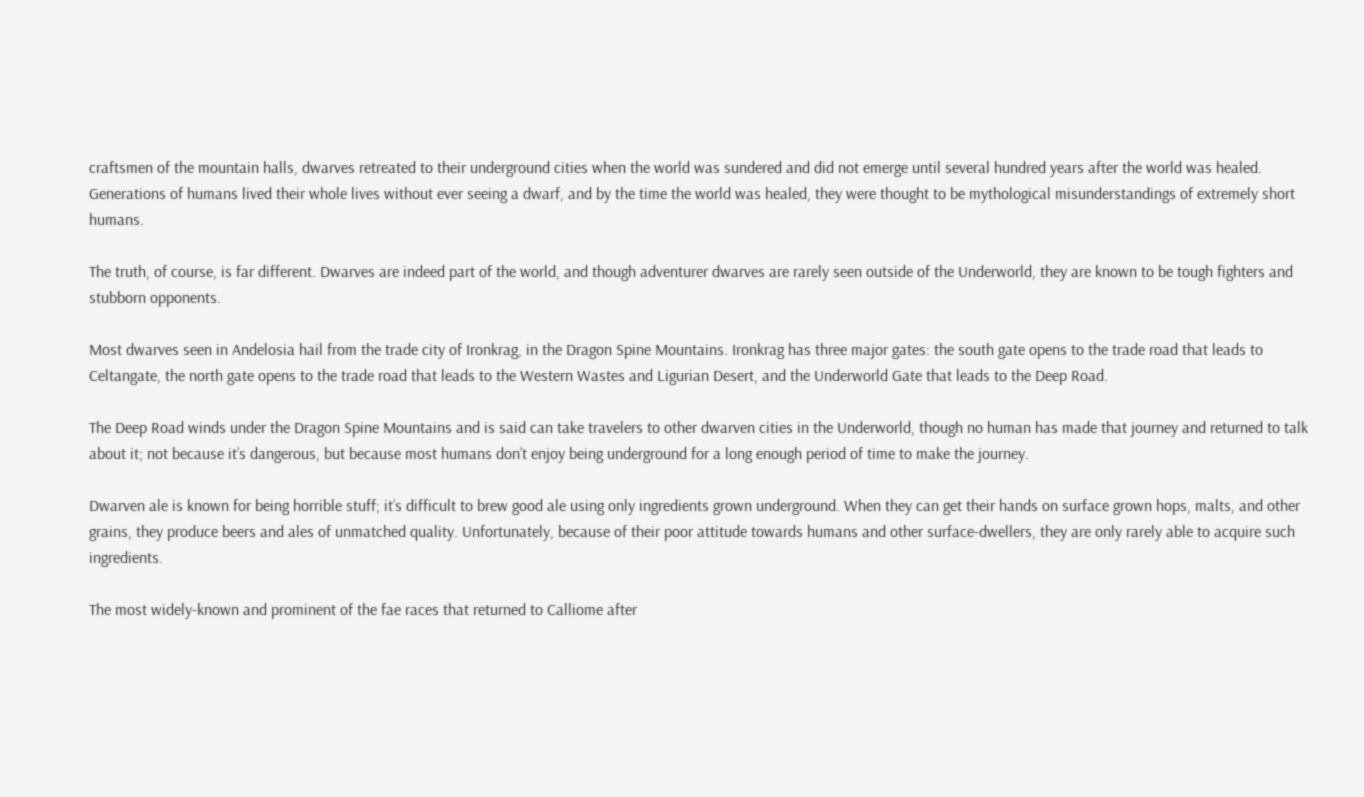craftsmen of the mountain halls, dwarves retreated to their underground cities when the world was sundered and did not emerge until several hundred years after the world was healed. Generations of humans lived their whole lives without ever seeing a dwarf, and by the time the world was healed, they were thought to be mythological misunderstandings of extremely short humans.

The truth, of course, is far different. Dwarves are indeed part of the world, and though adventurer dwarves are rarely seen outside of the Underworld, they are known to be tough fighters and stubborn opponents.

Most dwarves seen in Andelosia hail from the trade city of Ironkrag, in the Dragon Spine Mountains. Ironkrag has three major gates: the south gate opens to the trade road that leads to Celtangate, the north gate opens to the trade road that leads to the Western Wastes and Ligurian Desert, and the Underworld Gate that leads to the Deep Road.

The Deep Road winds under the Dragon Spine Mountains and is said can take travelers to other dwarven cities in the Underworld, though no human has made that journey and returned to talk about it; not because it’s dangerous, but because most humans don’t enjoy being underground for a long enough period of time to make the journey.

Dwarven ale is known for being horrible stuff; it’s difficult to brew good ale using only ingredients grown underground. When they can get their hands on surface grown hops, malts, and other grains, they produce beers and ales of unmatched quality. Unfortunately, because of their poor attitude towards humans and other surface-dwellers, they are only rarely able to acquire such ingredients.

The most widely-known and prominent of the fae races that returned to Calliome after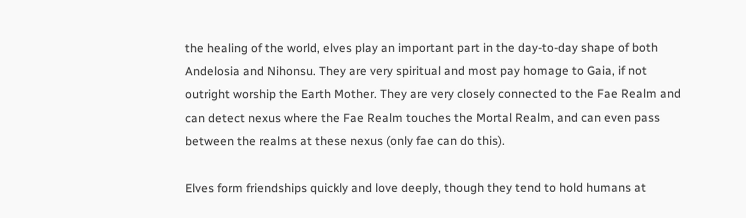the healing of the world, elves play an important part in the day-to-day shape of both Andelosia and Nihonsu. They are very spiritual and most pay homage to Gaia, if not outright worship the Earth Mother. They are very closely connected to the Fae Realm and can detect nexus where the Fae Realm touches the Mortal Realm, and can even pass between the realms at these nexus (only fae can do this).

Elves form friendships quickly and love deeply, though they tend to hold humans at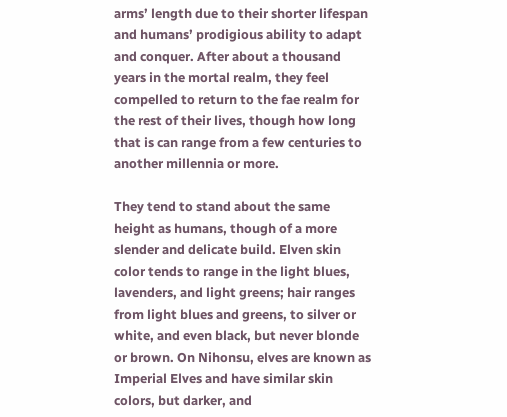arms’ length due to their shorter lifespan and humans’ prodigious ability to adapt and conquer. After about a thousand years in the mortal realm, they feel compelled to return to the fae realm for the rest of their lives, though how long that is can range from a few centuries to another millennia or more.

They tend to stand about the same height as humans, though of a more slender and delicate build. Elven skin color tends to range in the light blues, lavenders, and light greens; hair ranges from light blues and greens, to silver or white, and even black, but never blonde or brown. On Nihonsu, elves are known as Imperial Elves and have similar skin colors, but darker, and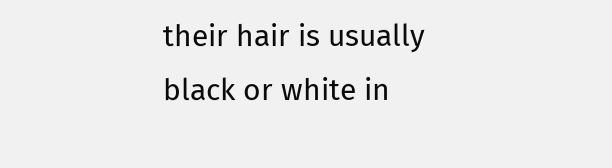their hair is usually black or white in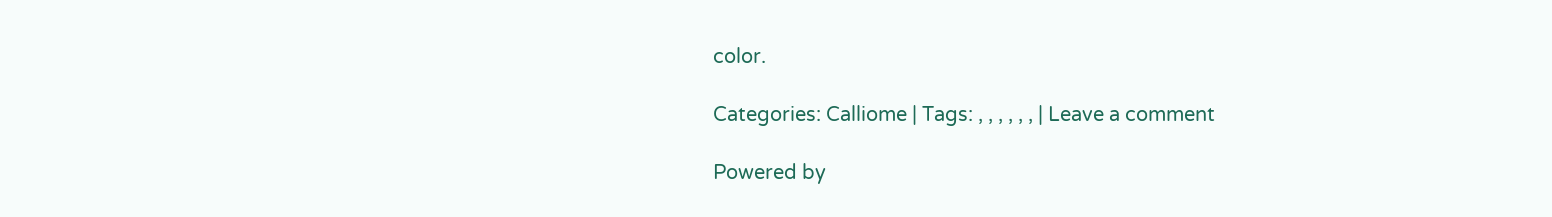color.

Categories: Calliome | Tags: , , , , , , | Leave a comment

Powered by